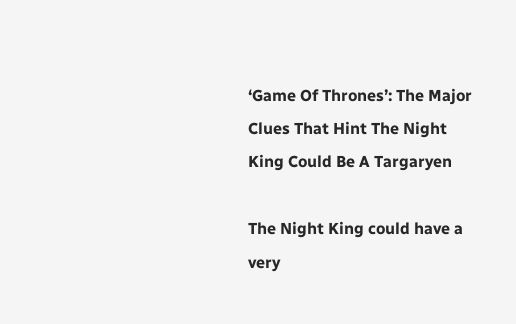‘Game Of Thrones’: The Major Clues That Hint The Night King Could Be A Targaryen

The Night King could have a very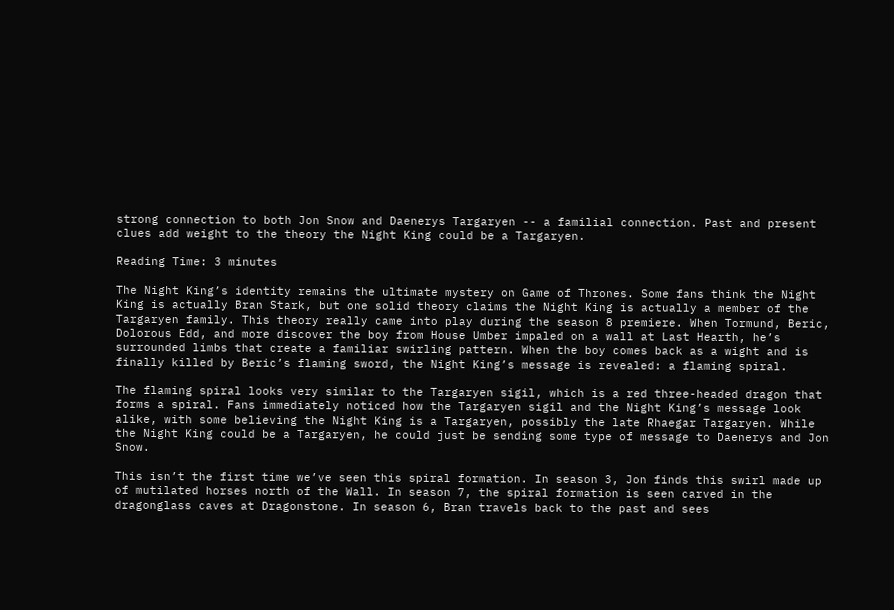strong connection to both Jon Snow and Daenerys Targaryen -- a familial connection. Past and present clues add weight to the theory the Night King could be a Targaryen.

Reading Time: 3 minutes

The Night King’s identity remains the ultimate mystery on Game of Thrones. Some fans think the Night King is actually Bran Stark, but one solid theory claims the Night King is actually a member of the Targaryen family. This theory really came into play during the season 8 premiere. When Tormund, Beric, Dolorous Edd, and more discover the boy from House Umber impaled on a wall at Last Hearth, he’s surrounded limbs that create a familiar swirling pattern. When the boy comes back as a wight and is finally killed by Beric’s flaming sword, the Night King’s message is revealed: a flaming spiral.

The flaming spiral looks very similar to the Targaryen sigil, which is a red three-headed dragon that forms a spiral. Fans immediately noticed how the Targaryen sigil and the Night King’s message look alike, with some believing the Night King is a Targaryen, possibly the late Rhaegar Targaryen. While the Night King could be a Targaryen, he could just be sending some type of message to Daenerys and Jon Snow.

This isn’t the first time we’ve seen this spiral formation. In season 3, Jon finds this swirl made up of mutilated horses north of the Wall. In season 7, the spiral formation is seen carved in the dragonglass caves at Dragonstone. In season 6, Bran travels back to the past and sees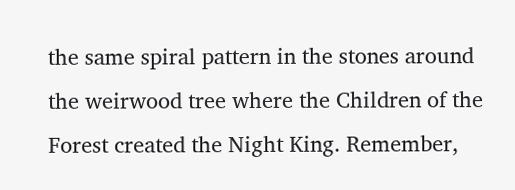the same spiral pattern in the stones around the weirwood tree where the Children of the Forest created the Night King. Remember,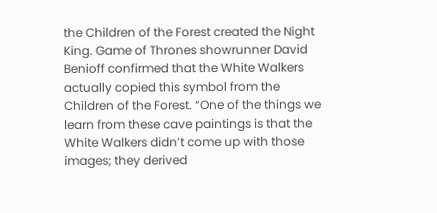the Children of the Forest created the Night King. Game of Thrones showrunner David Benioff confirmed that the White Walkers actually copied this symbol from the Children of the Forest. “One of the things we learn from these cave paintings is that the White Walkers didn’t come up with those images; they derived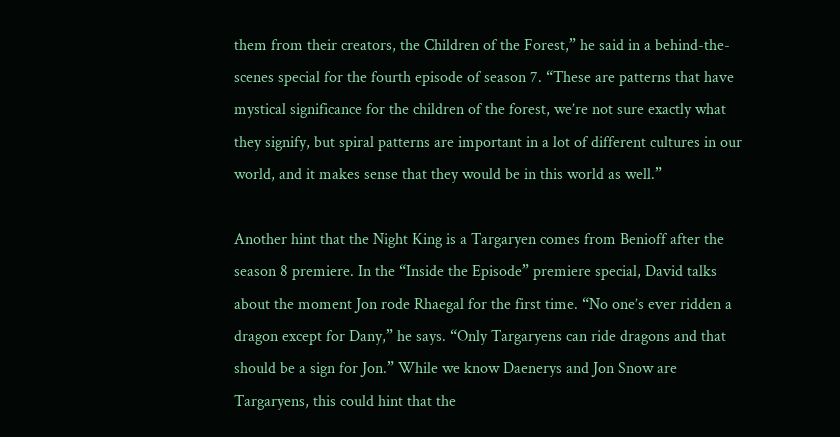them from their creators, the Children of the Forest,” he said in a behind-the-scenes special for the fourth episode of season 7. “These are patterns that have mystical significance for the children of the forest, we’re not sure exactly what they signify, but spiral patterns are important in a lot of different cultures in our world, and it makes sense that they would be in this world as well.”

Another hint that the Night King is a Targaryen comes from Benioff after the season 8 premiere. In the “Inside the Episode” premiere special, David talks about the moment Jon rode Rhaegal for the first time. “No one’s ever ridden a dragon except for Dany,” he says. “Only Targaryens can ride dragons and that should be a sign for Jon.” While we know Daenerys and Jon Snow are Targaryens, this could hint that the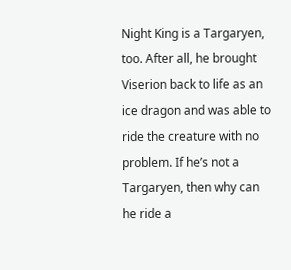Night King is a Targaryen, too. After all, he brought Viserion back to life as an ice dragon and was able to ride the creature with no problem. If he’s not a Targaryen, then why can he ride a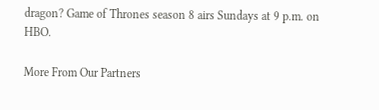dragon? Game of Thrones season 8 airs Sundays at 9 p.m. on HBO.

More From Our Partners